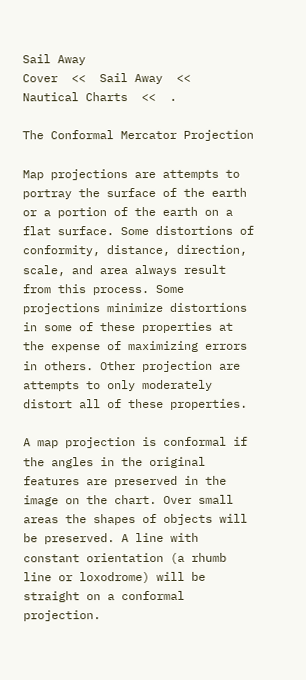Sail Away
Cover  <<  Sail Away  <<  Nautical Charts  <<  .

The Conformal Mercator Projection

Map projections are attempts to portray the surface of the earth or a portion of the earth on a flat surface. Some distortions of conformity, distance, direction, scale, and area always result from this process. Some projections minimize distortions in some of these properties at the expense of maximizing errors in others. Other projection are attempts to only moderately distort all of these properties.

A map projection is conformal if the angles in the original features are preserved in the image on the chart. Over small areas the shapes of objects will be preserved. A line with constant orientation (a rhumb line or loxodrome) will be straight on a conformal projection.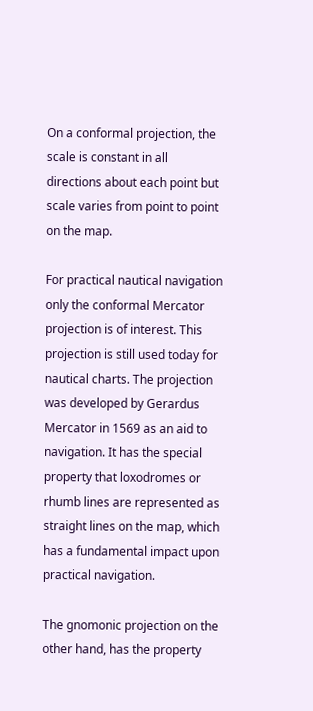On a conformal projection, the scale is constant in all directions about each point but scale varies from point to point on the map.

For practical nautical navigation only the conformal Mercator projection is of interest. This projection is still used today for nautical charts. The projection was developed by Gerardus Mercator in 1569 as an aid to navigation. It has the special property that loxodromes or rhumb lines are represented as straight lines on the map, which has a fundamental impact upon practical navigation.

The gnomonic projection on the other hand, has the property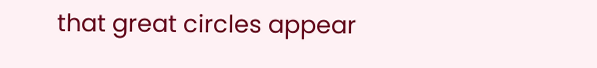that great circles appear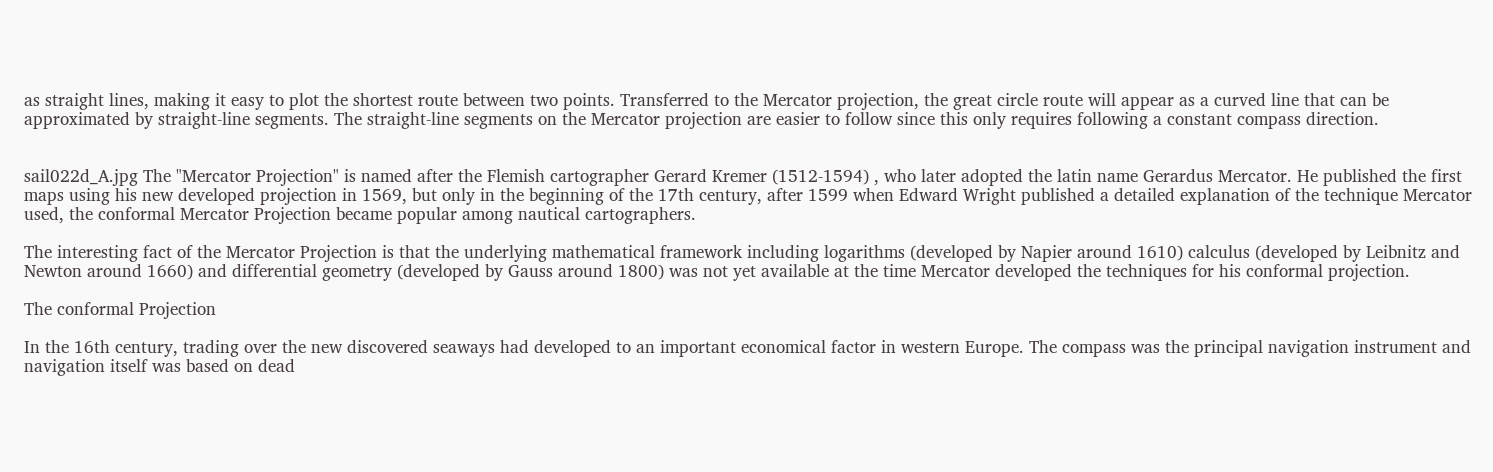as straight lines, making it easy to plot the shortest route between two points. Transferred to the Mercator projection, the great circle route will appear as a curved line that can be approximated by straight-line segments. The straight-line segments on the Mercator projection are easier to follow since this only requires following a constant compass direction.


sail022d_A.jpg The "Mercator Projection" is named after the Flemish cartographer Gerard Kremer (1512-1594) , who later adopted the latin name Gerardus Mercator. He published the first maps using his new developed projection in 1569, but only in the beginning of the 17th century, after 1599 when Edward Wright published a detailed explanation of the technique Mercator used, the conformal Mercator Projection became popular among nautical cartographers.

The interesting fact of the Mercator Projection is that the underlying mathematical framework including logarithms (developed by Napier around 1610) calculus (developed by Leibnitz and Newton around 1660) and differential geometry (developed by Gauss around 1800) was not yet available at the time Mercator developed the techniques for his conformal projection.

The conformal Projection

In the 16th century, trading over the new discovered seaways had developed to an important economical factor in western Europe. The compass was the principal navigation instrument and navigation itself was based on dead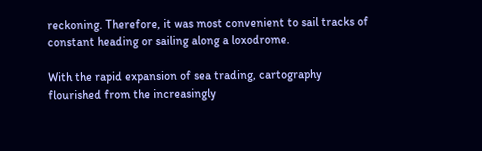reckoning. Therefore, it was most convenient to sail tracks of constant heading or sailing along a loxodrome.

With the rapid expansion of sea trading, cartography flourished from the increasingly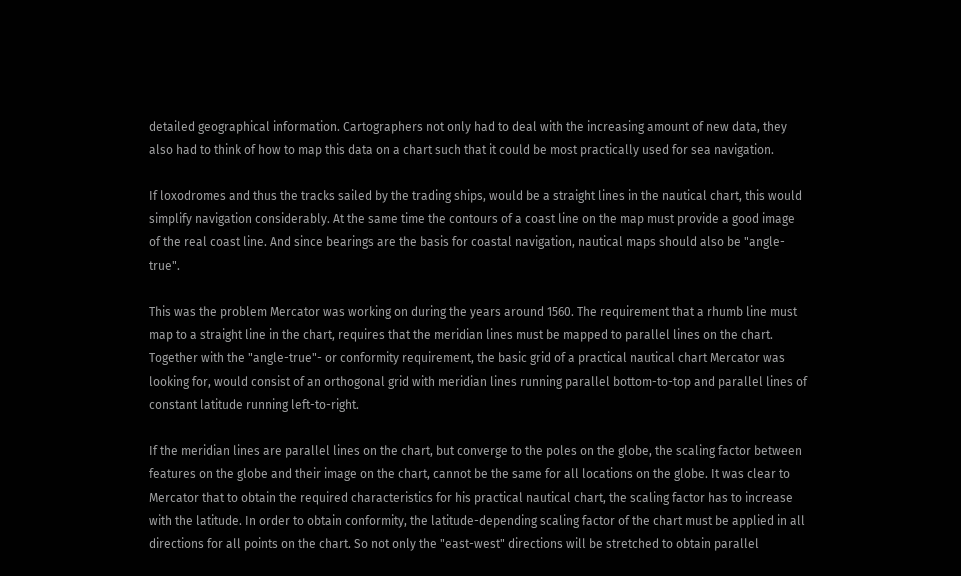detailed geographical information. Cartographers not only had to deal with the increasing amount of new data, they also had to think of how to map this data on a chart such that it could be most practically used for sea navigation.

If loxodromes and thus the tracks sailed by the trading ships, would be a straight lines in the nautical chart, this would simplify navigation considerably. At the same time the contours of a coast line on the map must provide a good image of the real coast line. And since bearings are the basis for coastal navigation, nautical maps should also be "angle-true".

This was the problem Mercator was working on during the years around 1560. The requirement that a rhumb line must map to a straight line in the chart, requires that the meridian lines must be mapped to parallel lines on the chart. Together with the "angle-true"- or conformity requirement, the basic grid of a practical nautical chart Mercator was looking for, would consist of an orthogonal grid with meridian lines running parallel bottom-to-top and parallel lines of constant latitude running left-to-right.

If the meridian lines are parallel lines on the chart, but converge to the poles on the globe, the scaling factor between features on the globe and their image on the chart, cannot be the same for all locations on the globe. It was clear to Mercator that to obtain the required characteristics for his practical nautical chart, the scaling factor has to increase with the latitude. In order to obtain conformity, the latitude-depending scaling factor of the chart must be applied in all directions for all points on the chart. So not only the "east-west" directions will be stretched to obtain parallel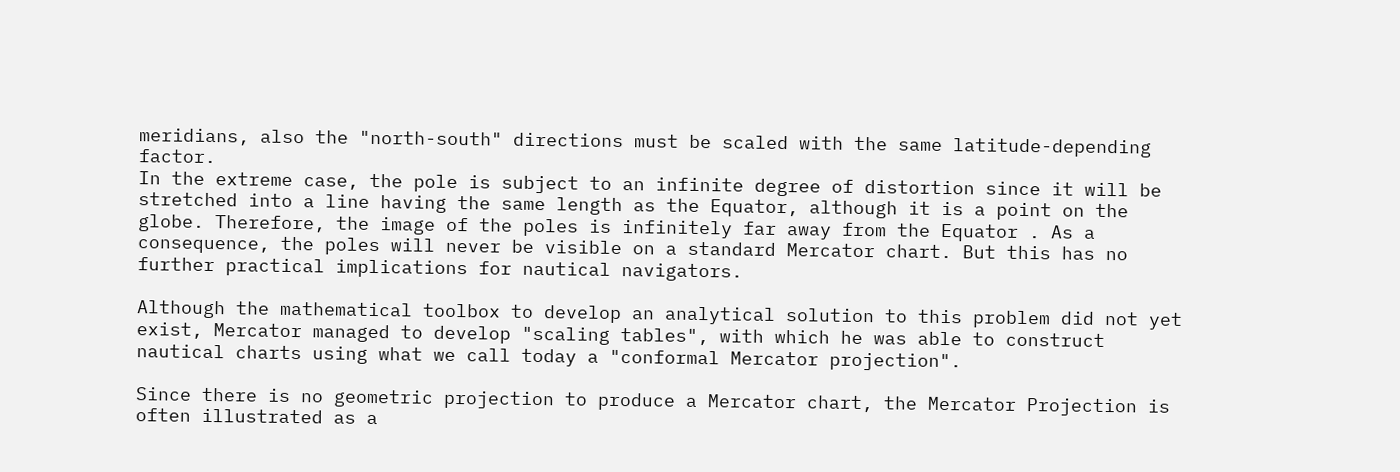meridians, also the "north-south" directions must be scaled with the same latitude-depending factor.
In the extreme case, the pole is subject to an infinite degree of distortion since it will be stretched into a line having the same length as the Equator, although it is a point on the globe. Therefore, the image of the poles is infinitely far away from the Equator . As a consequence, the poles will never be visible on a standard Mercator chart. But this has no further practical implications for nautical navigators.

Although the mathematical toolbox to develop an analytical solution to this problem did not yet exist, Mercator managed to develop "scaling tables", with which he was able to construct nautical charts using what we call today a "conformal Mercator projection".

Since there is no geometric projection to produce a Mercator chart, the Mercator Projection is often illustrated as a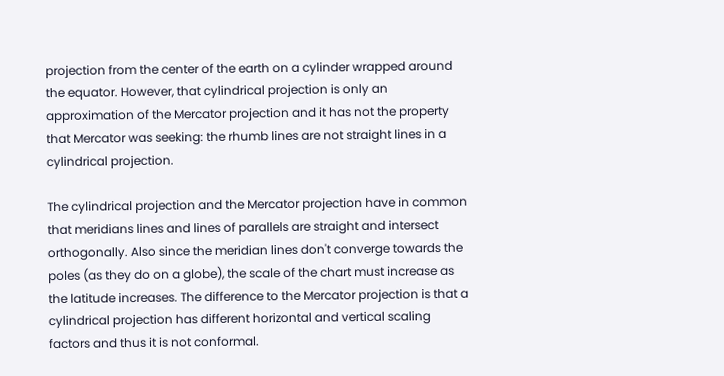projection from the center of the earth on a cylinder wrapped around the equator. However, that cylindrical projection is only an approximation of the Mercator projection and it has not the property that Mercator was seeking: the rhumb lines are not straight lines in a cylindrical projection.

The cylindrical projection and the Mercator projection have in common that meridians lines and lines of parallels are straight and intersect orthogonally. Also since the meridian lines don't converge towards the poles (as they do on a globe), the scale of the chart must increase as the latitude increases. The difference to the Mercator projection is that a cylindrical projection has different horizontal and vertical scaling factors and thus it is not conformal.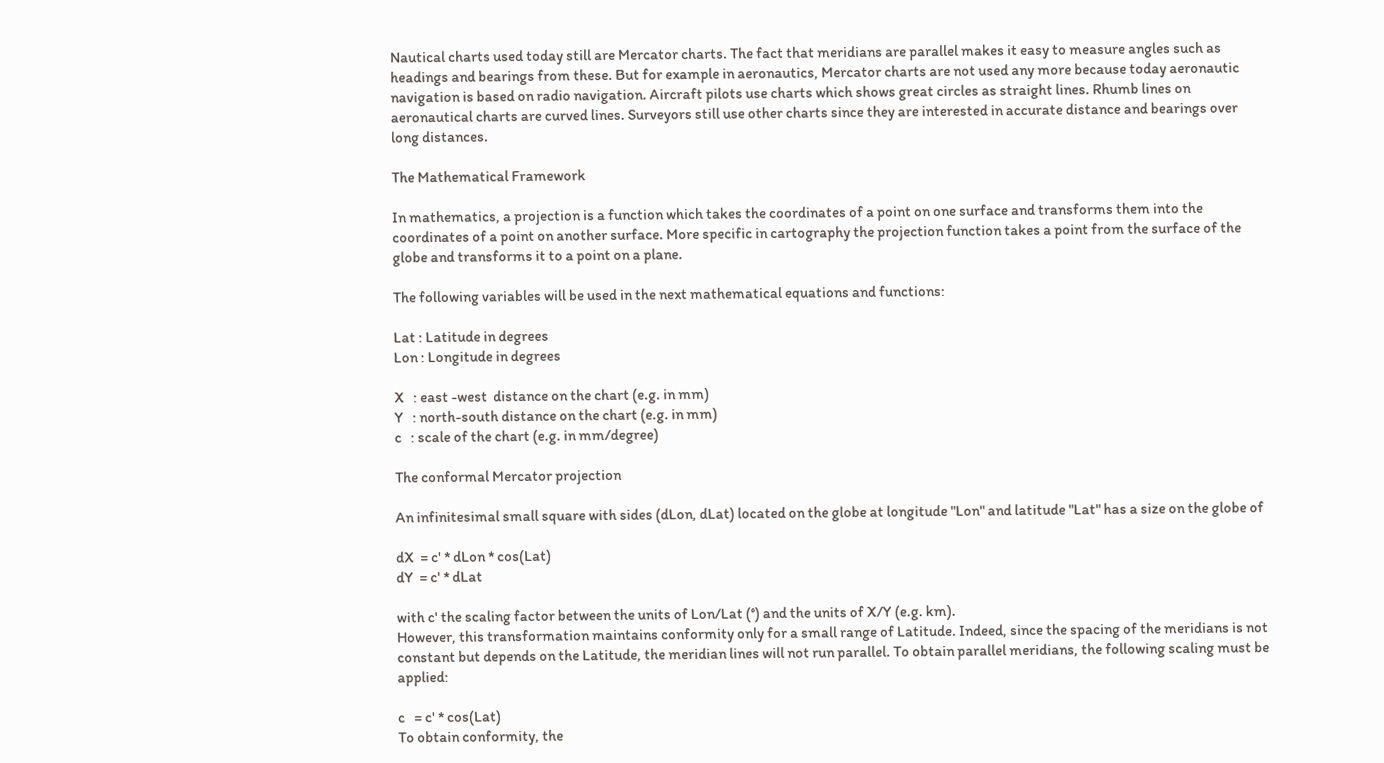Nautical charts used today still are Mercator charts. The fact that meridians are parallel makes it easy to measure angles such as headings and bearings from these. But for example in aeronautics, Mercator charts are not used any more because today aeronautic navigation is based on radio navigation. Aircraft pilots use charts which shows great circles as straight lines. Rhumb lines on aeronautical charts are curved lines. Surveyors still use other charts since they are interested in accurate distance and bearings over long distances.

The Mathematical Framework

In mathematics, a projection is a function which takes the coordinates of a point on one surface and transforms them into the coordinates of a point on another surface. More specific in cartography the projection function takes a point from the surface of the globe and transforms it to a point on a plane.

The following variables will be used in the next mathematical equations and functions:

Lat : Latitude in degrees
Lon : Longitude in degrees

X   : east -west  distance on the chart (e.g. in mm)
Y   : north-south distance on the chart (e.g. in mm)
c   : scale of the chart (e.g. in mm/degree)

The conformal Mercator projection

An infinitesimal small square with sides (dLon, dLat) located on the globe at longitude "Lon" and latitude "Lat" has a size on the globe of

dX  = c' * dLon * cos(Lat)
dY  = c' * dLat

with c' the scaling factor between the units of Lon/Lat (°) and the units of X/Y (e.g. km).
However, this transformation maintains conformity only for a small range of Latitude. Indeed, since the spacing of the meridians is not constant but depends on the Latitude, the meridian lines will not run parallel. To obtain parallel meridians, the following scaling must be applied:

c   = c' * cos(Lat)
To obtain conformity, the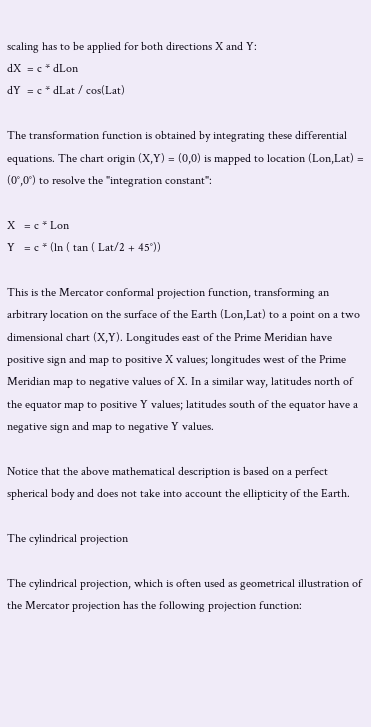scaling has to be applied for both directions X and Y:
dX  = c * dLon
dY  = c * dLat / cos(Lat)

The transformation function is obtained by integrating these differential equations. The chart origin (X,Y) = (0,0) is mapped to location (Lon,Lat) = (0°,0°) to resolve the "integration constant":

X   = c * Lon
Y   = c * (ln ( tan ( Lat/2 + 45°))

This is the Mercator conformal projection function, transforming an arbitrary location on the surface of the Earth (Lon,Lat) to a point on a two dimensional chart (X,Y). Longitudes east of the Prime Meridian have positive sign and map to positive X values; longitudes west of the Prime Meridian map to negative values of X. In a similar way, latitudes north of the equator map to positive Y values; latitudes south of the equator have a negative sign and map to negative Y values.

Notice that the above mathematical description is based on a perfect spherical body and does not take into account the ellipticity of the Earth.

The cylindrical projection

The cylindrical projection, which is often used as geometrical illustration of the Mercator projection has the following projection function: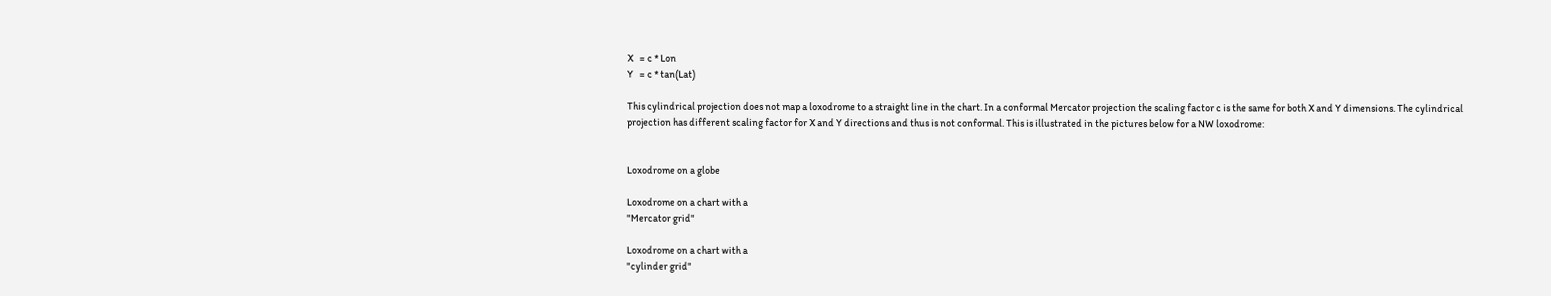X   = c * Lon
Y   = c * tan(Lat)

This cylindrical projection does not map a loxodrome to a straight line in the chart. In a conformal Mercator projection the scaling factor c is the same for both X and Y dimensions. The cylindrical projection has different scaling factor for X and Y directions and thus is not conformal. This is illustrated in the pictures below for a NW loxodrome:


Loxodrome on a globe

Loxodrome on a chart with a
"Mercator grid"

Loxodrome on a chart with a
"cylinder grid"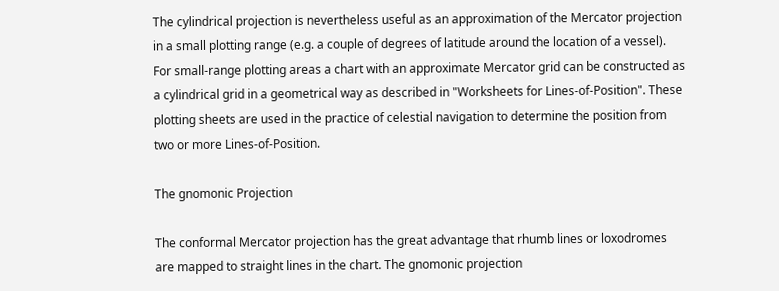The cylindrical projection is nevertheless useful as an approximation of the Mercator projection in a small plotting range (e.g. a couple of degrees of latitude around the location of a vessel).
For small-range plotting areas a chart with an approximate Mercator grid can be constructed as a cylindrical grid in a geometrical way as described in "Worksheets for Lines-of-Position". These plotting sheets are used in the practice of celestial navigation to determine the position from two or more Lines-of-Position.

The gnomonic Projection

The conformal Mercator projection has the great advantage that rhumb lines or loxodromes are mapped to straight lines in the chart. The gnomonic projection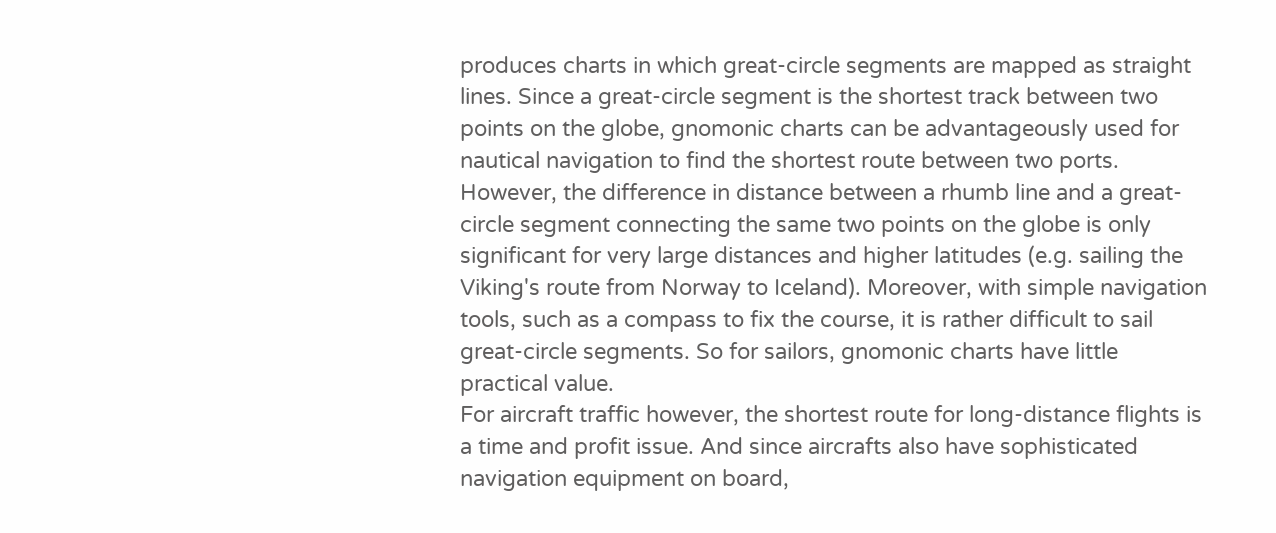produces charts in which great-circle segments are mapped as straight lines. Since a great-circle segment is the shortest track between two points on the globe, gnomonic charts can be advantageously used for nautical navigation to find the shortest route between two ports.
However, the difference in distance between a rhumb line and a great-circle segment connecting the same two points on the globe is only significant for very large distances and higher latitudes (e.g. sailing the Viking's route from Norway to Iceland). Moreover, with simple navigation tools, such as a compass to fix the course, it is rather difficult to sail great-circle segments. So for sailors, gnomonic charts have little practical value.
For aircraft traffic however, the shortest route for long-distance flights is a time and profit issue. And since aircrafts also have sophisticated navigation equipment on board,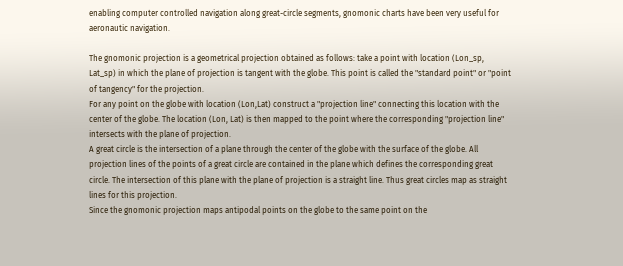enabling computer controlled navigation along great-circle segments, gnomonic charts have been very useful for aeronautic navigation.

The gnomonic projection is a geometrical projection obtained as follows: take a point with location (Lon_sp, Lat_sp) in which the plane of projection is tangent with the globe. This point is called the "standard point" or "point of tangency" for the projection.
For any point on the globe with location (Lon,Lat) construct a "projection line" connecting this location with the center of the globe. The location (Lon, Lat) is then mapped to the point where the corresponding "projection line" intersects with the plane of projection.
A great circle is the intersection of a plane through the center of the globe with the surface of the globe. All projection lines of the points of a great circle are contained in the plane which defines the corresponding great circle. The intersection of this plane with the plane of projection is a straight line. Thus great circles map as straight lines for this projection.
Since the gnomonic projection maps antipodal points on the globe to the same point on the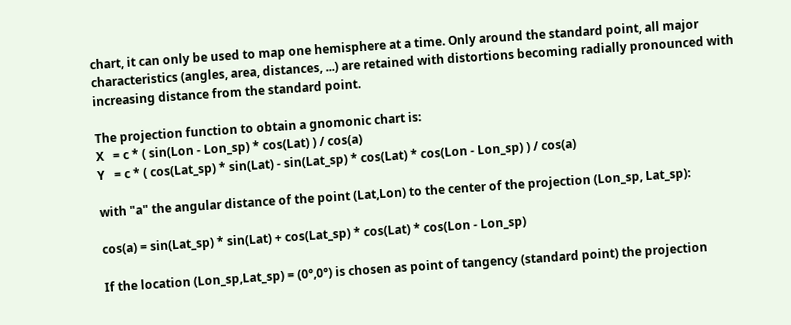chart, it can only be used to map one hemisphere at a time. Only around the standard point, all major characteristics (angles, area, distances, ...) are retained with distortions becoming radially pronounced with increasing distance from the standard point.

The projection function to obtain a gnomonic chart is:
X   = c * ( sin(Lon - Lon_sp) * cos(Lat) ) / cos(a)
Y   = c * ( cos(Lat_sp) * sin(Lat) - sin(Lat_sp) * cos(Lat) * cos(Lon - Lon_sp) ) / cos(a)

with "a" the angular distance of the point (Lat,Lon) to the center of the projection (Lon_sp, Lat_sp):

cos(a) = sin(Lat_sp) * sin(Lat) + cos(Lat_sp) * cos(Lat) * cos(Lon - Lon_sp)

If the location (Lon_sp,Lat_sp) = (0°,0°) is chosen as point of tangency (standard point) the projection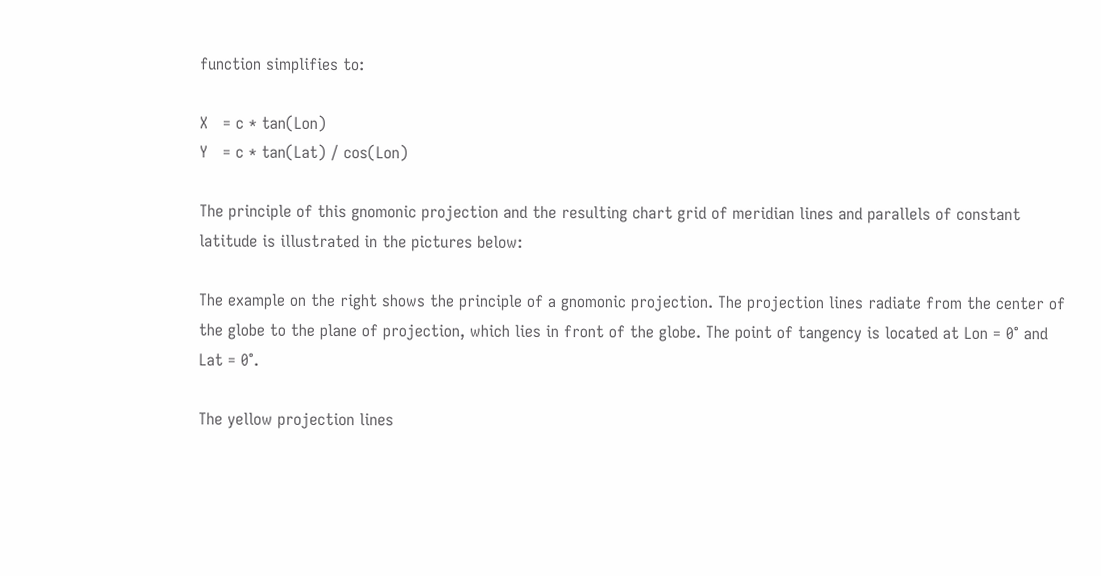function simplifies to:

X   = c * tan(Lon)
Y   = c * tan(Lat) / cos(Lon)

The principle of this gnomonic projection and the resulting chart grid of meridian lines and parallels of constant latitude is illustrated in the pictures below:

The example on the right shows the principle of a gnomonic projection. The projection lines radiate from the center of the globe to the plane of projection, which lies in front of the globe. The point of tangency is located at Lon = 0° and Lat = 0°.

The yellow projection lines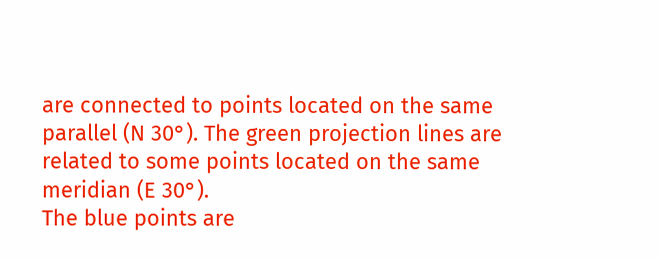are connected to points located on the same parallel (N 30°). The green projection lines are related to some points located on the same meridian (E 30°).
The blue points are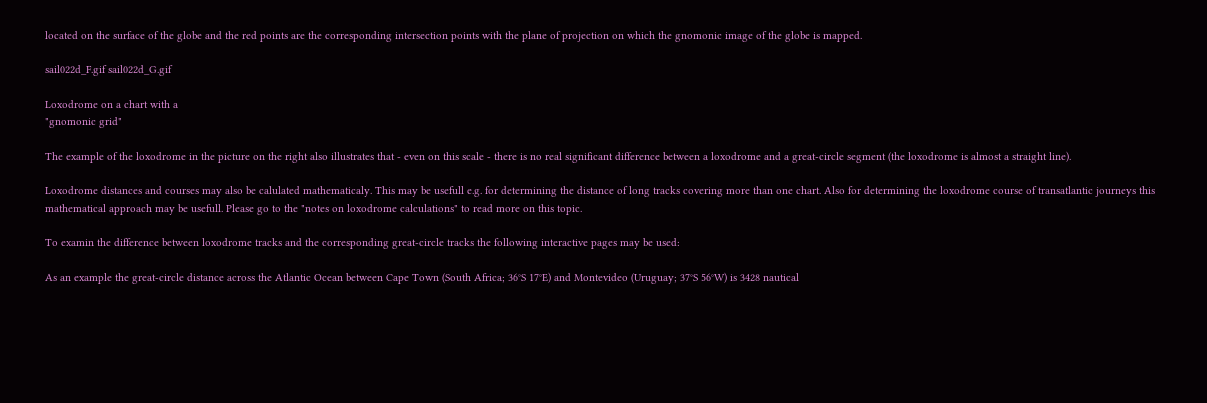located on the surface of the globe and the red points are the corresponding intersection points with the plane of projection on which the gnomonic image of the globe is mapped.

sail022d_F.gif sail022d_G.gif

Loxodrome on a chart with a
"gnomonic grid"

The example of the loxodrome in the picture on the right also illustrates that - even on this scale - there is no real significant difference between a loxodrome and a great-circle segment (the loxodrome is almost a straight line).

Loxodrome distances and courses may also be calulated mathematicaly. This may be usefull e.g. for determining the distance of long tracks covering more than one chart. Also for determining the loxodrome course of transatlantic journeys this mathematical approach may be usefull. Please go to the "notes on loxodrome calculations" to read more on this topic.

To examin the difference between loxodrome tracks and the corresponding great-circle tracks the following interactive pages may be used:

As an example the great-circle distance across the Atlantic Ocean between Cape Town (South Africa; 36°S 17°E) and Montevideo (Uruguay; 37°S 56°W) is 3428 nautical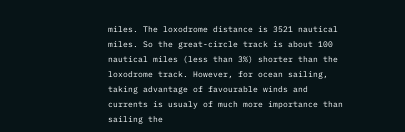miles. The loxodrome distance is 3521 nautical miles. So the great-circle track is about 100 nautical miles (less than 3%) shorter than the loxodrome track. However, for ocean sailing, taking advantage of favourable winds and currents is usualy of much more importance than sailing the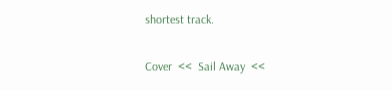shortest track.

Cover  <<  Sail Away  <<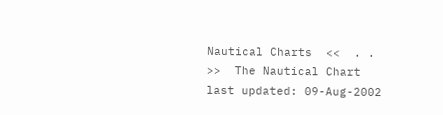Nautical Charts  <<  . .  >>  The Nautical Chart last updated: 09-Aug-2002